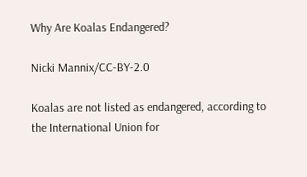Why Are Koalas Endangered?

Nicki Mannix/CC-BY-2.0

Koalas are not listed as endangered, according to the International Union for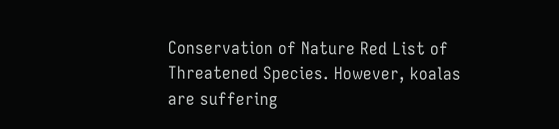Conservation of Nature Red List of Threatened Species. However, koalas are suffering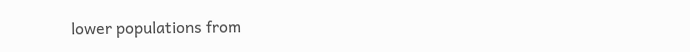lower populations from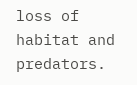loss of habitat and predators.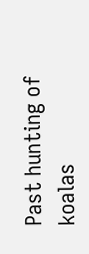Past hunting of koalas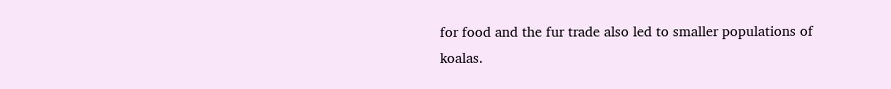for food and the fur trade also led to smaller populations of koalas.